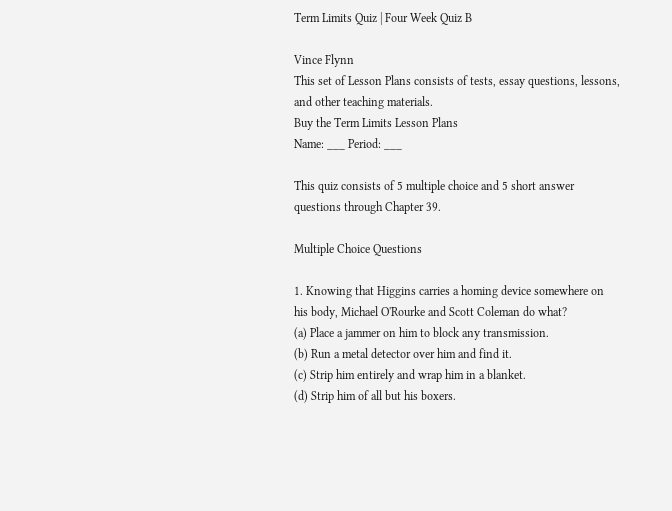Term Limits Quiz | Four Week Quiz B

Vince Flynn
This set of Lesson Plans consists of tests, essay questions, lessons, and other teaching materials.
Buy the Term Limits Lesson Plans
Name: ___ Period: ___

This quiz consists of 5 multiple choice and 5 short answer questions through Chapter 39.

Multiple Choice Questions

1. Knowing that Higgins carries a homing device somewhere on his body, Michael O'Rourke and Scott Coleman do what?
(a) Place a jammer on him to block any transmission.
(b) Run a metal detector over him and find it.
(c) Strip him entirely and wrap him in a blanket.
(d) Strip him of all but his boxers.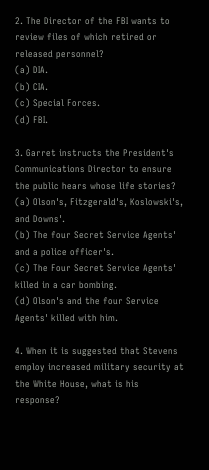2. The Director of the FBI wants to review files of which retired or released personnel?
(a) DIA.
(b) CIA.
(c) Special Forces.
(d) FBI.

3. Garret instructs the President's Communications Director to ensure the public hears whose life stories?
(a) Olson's, Fitzgerald's, Koslowski's, and Downs'.
(b) The four Secret Service Agents' and a police officer's.
(c) The Four Secret Service Agents' killed in a car bombing.
(d) Olson's and the four Service Agents' killed with him.

4. When it is suggested that Stevens employ increased military security at the White House, what is his response?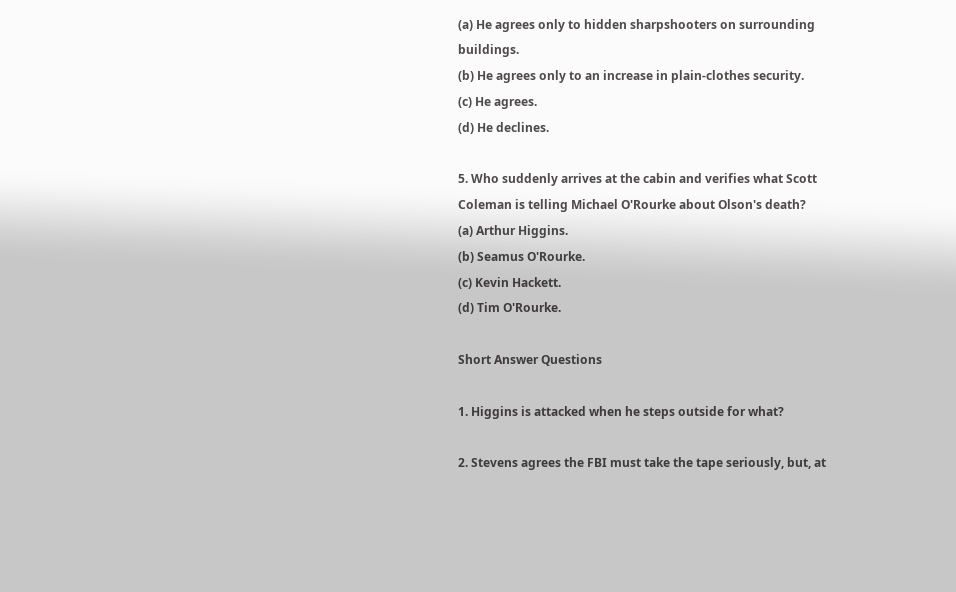(a) He agrees only to hidden sharpshooters on surrounding buildings.
(b) He agrees only to an increase in plain-clothes security.
(c) He agrees.
(d) He declines.

5. Who suddenly arrives at the cabin and verifies what Scott Coleman is telling Michael O'Rourke about Olson's death?
(a) Arthur Higgins.
(b) Seamus O'Rourke.
(c) Kevin Hackett.
(d) Tim O'Rourke.

Short Answer Questions

1. Higgins is attacked when he steps outside for what?

2. Stevens agrees the FBI must take the tape seriously, but, at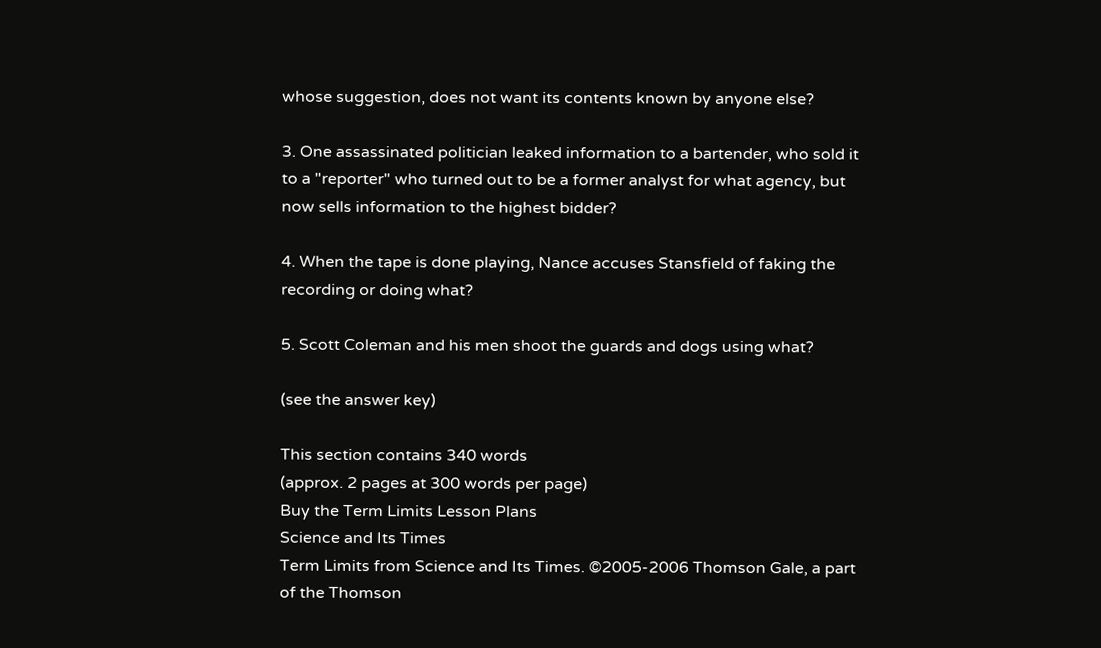whose suggestion, does not want its contents known by anyone else?

3. One assassinated politician leaked information to a bartender, who sold it to a "reporter" who turned out to be a former analyst for what agency, but now sells information to the highest bidder?

4. When the tape is done playing, Nance accuses Stansfield of faking the recording or doing what?

5. Scott Coleman and his men shoot the guards and dogs using what?

(see the answer key)

This section contains 340 words
(approx. 2 pages at 300 words per page)
Buy the Term Limits Lesson Plans
Science and Its Times
Term Limits from Science and Its Times. ©2005-2006 Thomson Gale, a part of the Thomson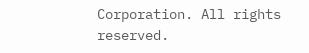Corporation. All rights reserved.